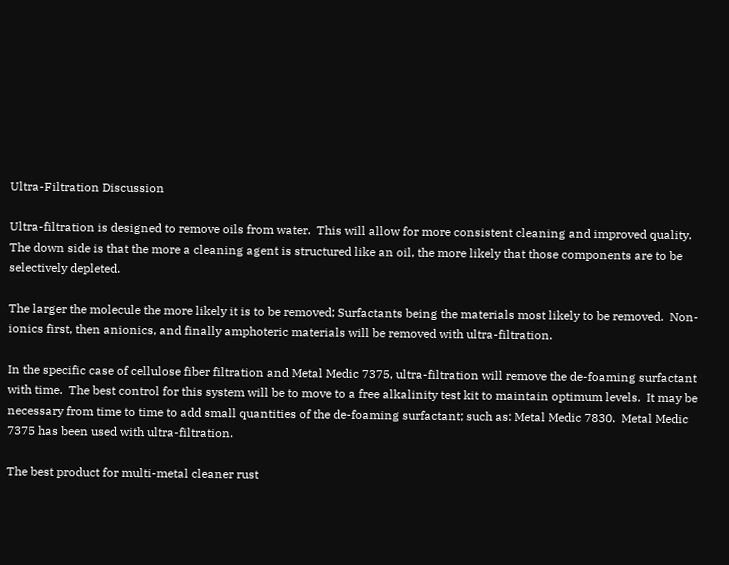Ultra-Filtration Discussion

Ultra-filtration is designed to remove oils from water.  This will allow for more consistent cleaning and improved quality.  The down side is that the more a cleaning agent is structured like an oil, the more likely that those components are to be selectively depleted.

The larger the molecule the more likely it is to be removed; Surfactants being the materials most likely to be removed.  Non-ionics first, then anionics, and finally amphoteric materials will be removed with ultra-filtration.

In the specific case of cellulose fiber filtration and Metal Medic 7375, ultra-filtration will remove the de-foaming surfactant with time.  The best control for this system will be to move to a free alkalinity test kit to maintain optimum levels.  It may be necessary from time to time to add small quantities of the de-foaming surfactant; such as: Metal Medic 7830.  Metal Medic 7375 has been used with ultra-filtration.

The best product for multi-metal cleaner rust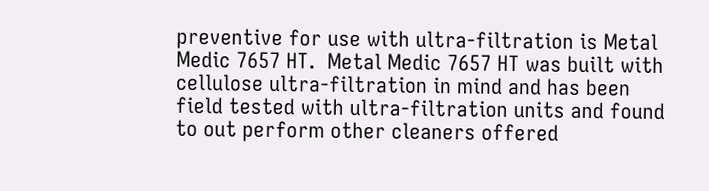preventive for use with ultra-filtration is Metal Medic 7657 HT.  Metal Medic 7657 HT was built with cellulose ultra-filtration in mind and has been field tested with ultra-filtration units and found to out perform other cleaners offered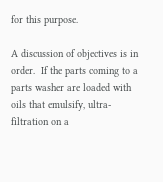for this purpose.

A discussion of objectives is in order.  If the parts coming to a parts washer are loaded with oils that emulsify, ultra-filtration on a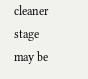cleaner stage may be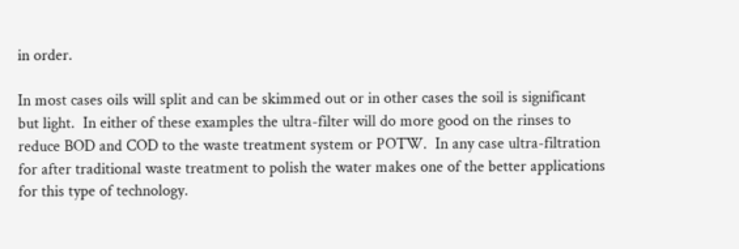in order.

In most cases oils will split and can be skimmed out or in other cases the soil is significant but light.  In either of these examples the ultra-filter will do more good on the rinses to reduce BOD and COD to the waste treatment system or POTW.  In any case ultra-filtration for after traditional waste treatment to polish the water makes one of the better applications for this type of technology.